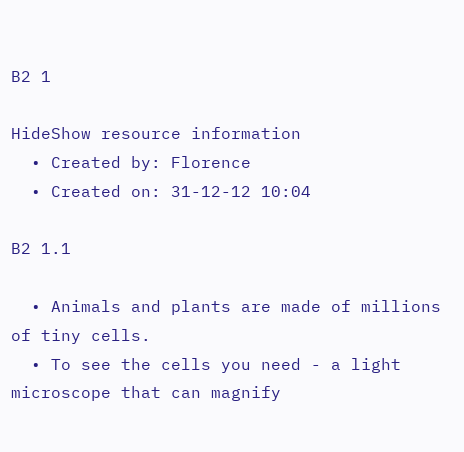B2 1

HideShow resource information
  • Created by: Florence
  • Created on: 31-12-12 10:04

B2 1.1

  • Animals and plants are made of millions of tiny cells.
  • To see the cells you need - a light microscope that can magnify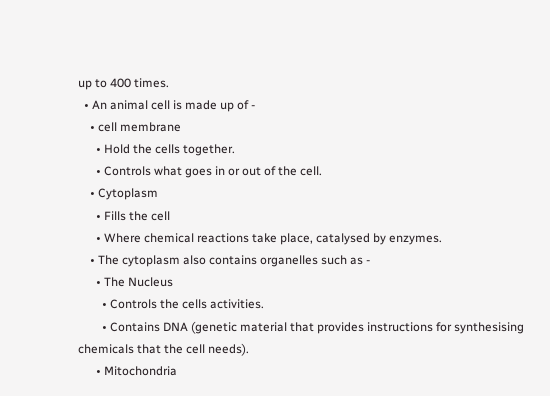up to 400 times.
  • An animal cell is made up of -
    • cell membrane
      • Hold the cells together.
      • Controls what goes in or out of the cell.
    • Cytoplasm
      • Fills the cell
      • Where chemical reactions take place, catalysed by enzymes.
    • The cytoplasm also contains organelles such as -
      • The Nucleus
        • Controls the cells activities.
        • Contains DNA (genetic material that provides instructions for synthesising chemicals that the cell needs).
      • Mitochondria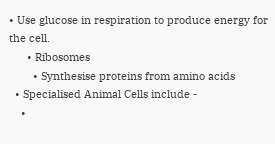• Use glucose in respiration to produce energy for the cell.
      • Ribosomes
        • Synthesise proteins from amino acids
  • Specialised Animal Cells include -
    •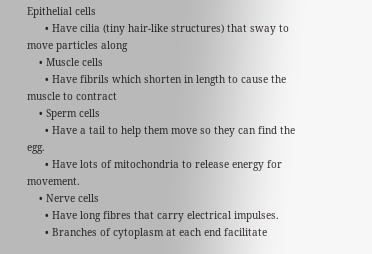Epithelial cells
      • Have cilia (tiny hair-like structures) that sway to move particles along
    • Muscle cells
      • Have fibrils which shorten in length to cause the muscle to contract
    • Sperm cells
      • Have a tail to help them move so they can find the egg.
      • Have lots of mitochondria to release energy for movement.
    • Nerve cells
      • Have long fibres that carry electrical impulses.
      • Branches of cytoplasm at each end facilitate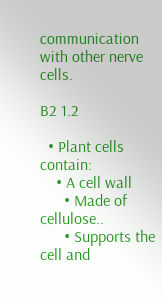communication with other nerve cells.

B2 1.2

  • Plant cells contain:
    • A cell wall
      • Made of cellulose..
      • Supports the cell and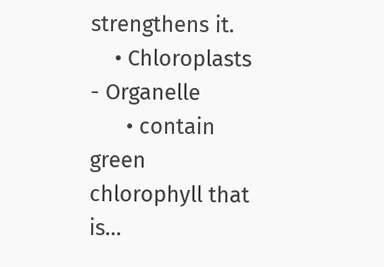strengthens it.
    • Chloroplasts - Organelle
      • contain green chlorophyll that is…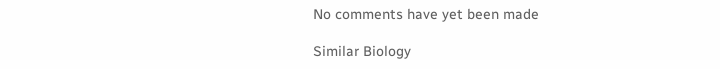No comments have yet been made

Similar Biology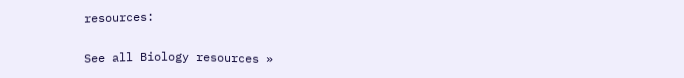resources:

See all Biology resources »